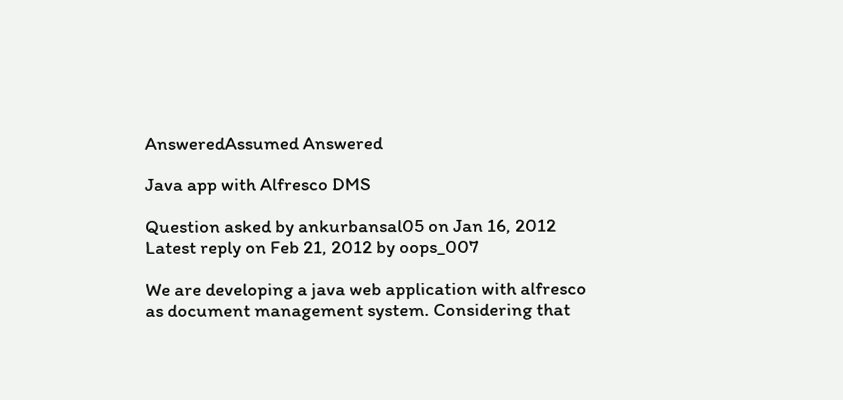AnsweredAssumed Answered

Java app with Alfresco DMS

Question asked by ankurbansal05 on Jan 16, 2012
Latest reply on Feb 21, 2012 by oops_007

We are developing a java web application with alfresco as document management system. Considering that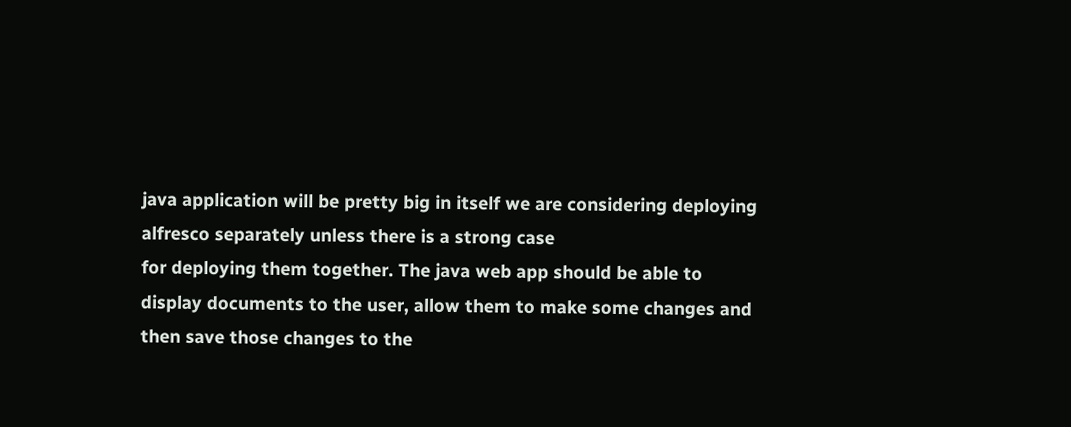java application will be pretty big in itself we are considering deploying alfresco separately unless there is a strong case
for deploying them together. The java web app should be able to display documents to the user, allow them to make some changes and then save those changes to the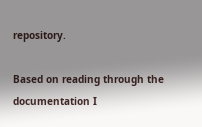repository.

Based on reading through the documentation I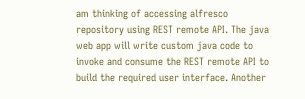am thinking of accessing alfresco repository using REST remote API. The java web app will write custom java code to invoke and consume the REST remote API to build the required user interface. Another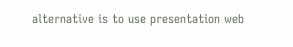alternative is to use presentation web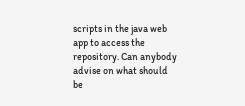scripts in the java web app to access the repository. Can anybody advise on what should be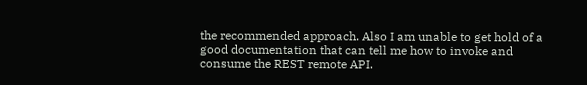the recommended approach. Also I am unable to get hold of a good documentation that can tell me how to invoke and consume the REST remote API.